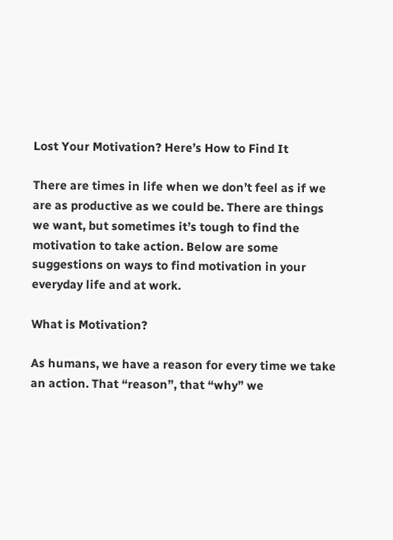Lost Your Motivation? Here’s How to Find It

There are times in life when we don’t feel as if we are as productive as we could be. There are things we want, but sometimes it’s tough to find the motivation to take action. Below are some suggestions on ways to find motivation in your everyday life and at work.

What is Motivation?

As humans, we have a reason for every time we take an action. That “reason”, that “why” we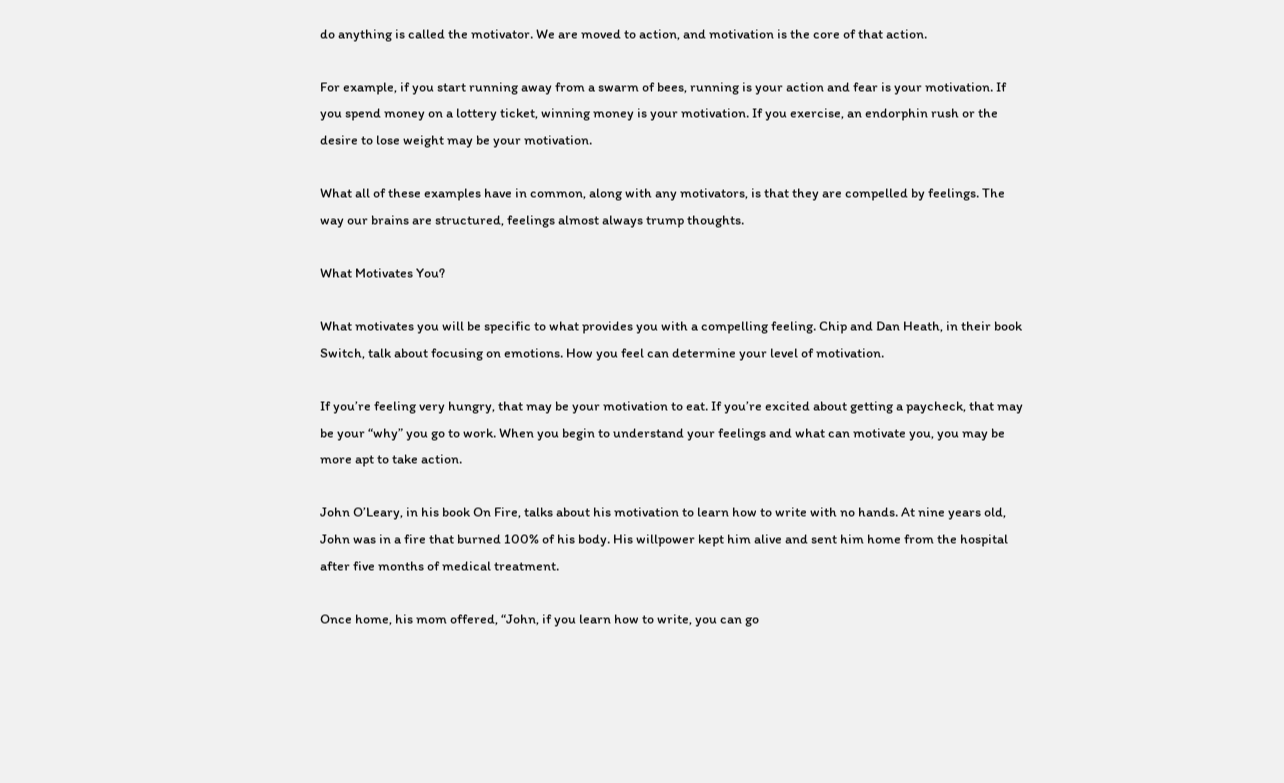do anything is called the motivator. We are moved to action, and motivation is the core of that action.

For example, if you start running away from a swarm of bees, running is your action and fear is your motivation. If you spend money on a lottery ticket, winning money is your motivation. If you exercise, an endorphin rush or the desire to lose weight may be your motivation.

What all of these examples have in common, along with any motivators, is that they are compelled by feelings. The way our brains are structured, feelings almost always trump thoughts.

What Motivates You?

What motivates you will be specific to what provides you with a compelling feeling. Chip and Dan Heath, in their book Switch, talk about focusing on emotions. How you feel can determine your level of motivation.

If you’re feeling very hungry, that may be your motivation to eat. If you’re excited about getting a paycheck, that may be your “why” you go to work. When you begin to understand your feelings and what can motivate you, you may be more apt to take action.

John O’Leary, in his book On Fire, talks about his motivation to learn how to write with no hands. At nine years old, John was in a fire that burned 100% of his body. His willpower kept him alive and sent him home from the hospital after five months of medical treatment.

Once home, his mom offered, “John, if you learn how to write, you can go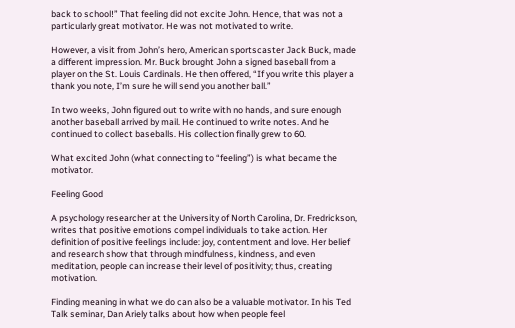back to school!” That feeling did not excite John. Hence, that was not a particularly great motivator. He was not motivated to write.

However, a visit from John’s hero, American sportscaster Jack Buck, made a different impression. Mr. Buck brought John a signed baseball from a player on the St. Louis Cardinals. He then offered, “If you write this player a thank you note, I’m sure he will send you another ball.”

In two weeks, John figured out to write with no hands, and sure enough another baseball arrived by mail. He continued to write notes. And he continued to collect baseballs. His collection finally grew to 60.

What excited John (what connecting to “feeling”) is what became the motivator.

Feeling Good

A psychology researcher at the University of North Carolina, Dr. Fredrickson, writes that positive emotions compel individuals to take action. Her definition of positive feelings include: joy, contentment and love. Her belief and research show that through mindfulness, kindness, and even meditation, people can increase their level of positivity; thus, creating motivation.

Finding meaning in what we do can also be a valuable motivator. In his Ted Talk seminar, Dan Ariely talks about how when people feel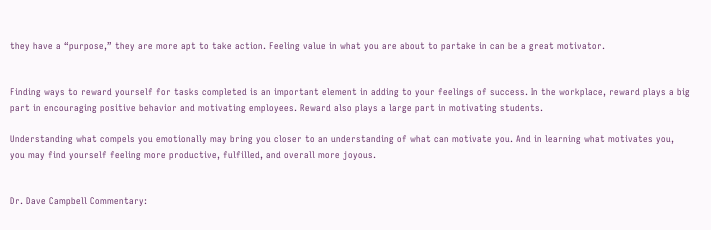they have a “purpose,” they are more apt to take action. Feeling value in what you are about to partake in can be a great motivator.


Finding ways to reward yourself for tasks completed is an important element in adding to your feelings of success. In the workplace, reward plays a big part in encouraging positive behavior and motivating employees. Reward also plays a large part in motivating students.

Understanding what compels you emotionally may bring you closer to an understanding of what can motivate you. And in learning what motivates you, you may find yourself feeling more productive, fulfilled, and overall more joyous.


Dr. Dave Campbell Commentary: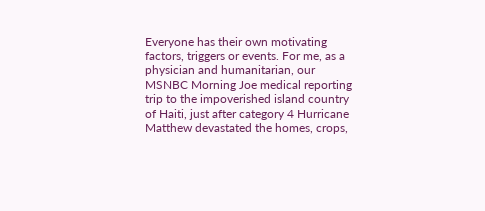Everyone has their own motivating factors, triggers or events. For me, as a physician and humanitarian, our MSNBC Morning Joe medical reporting trip to the impoverished island country of Haiti, just after category 4 Hurricane Matthew devastated the homes, crops,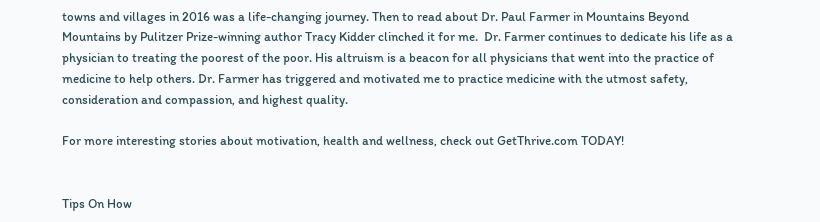towns and villages in 2016 was a life-changing journey. Then to read about Dr. Paul Farmer in Mountains Beyond Mountains by Pulitzer Prize-winning author Tracy Kidder clinched it for me.  Dr. Farmer continues to dedicate his life as a physician to treating the poorest of the poor. His altruism is a beacon for all physicians that went into the practice of medicine to help others. Dr. Farmer has triggered and motivated me to practice medicine with the utmost safety, consideration and compassion, and highest quality.

For more interesting stories about motivation, health and wellness, check out GetThrive.com TODAY!


Tips On How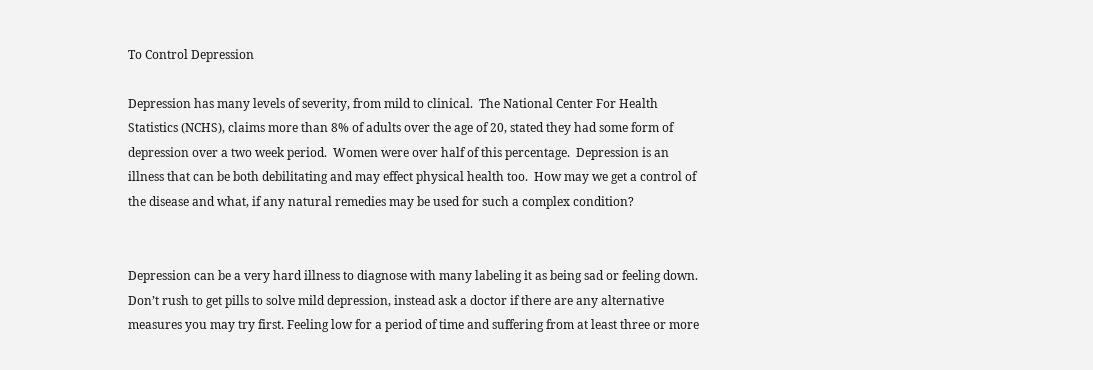To Control Depression

Depression has many levels of severity, from mild to clinical.  The National Center For Health Statistics (NCHS), claims more than 8% of adults over the age of 20, stated they had some form of depression over a two week period.  Women were over half of this percentage.  Depression is an illness that can be both debilitating and may effect physical health too.  How may we get a control of the disease and what, if any natural remedies may be used for such a complex condition?


Depression can be a very hard illness to diagnose with many labeling it as being sad or feeling down.  Don’t rush to get pills to solve mild depression, instead ask a doctor if there are any alternative measures you may try first. Feeling low for a period of time and suffering from at least three or more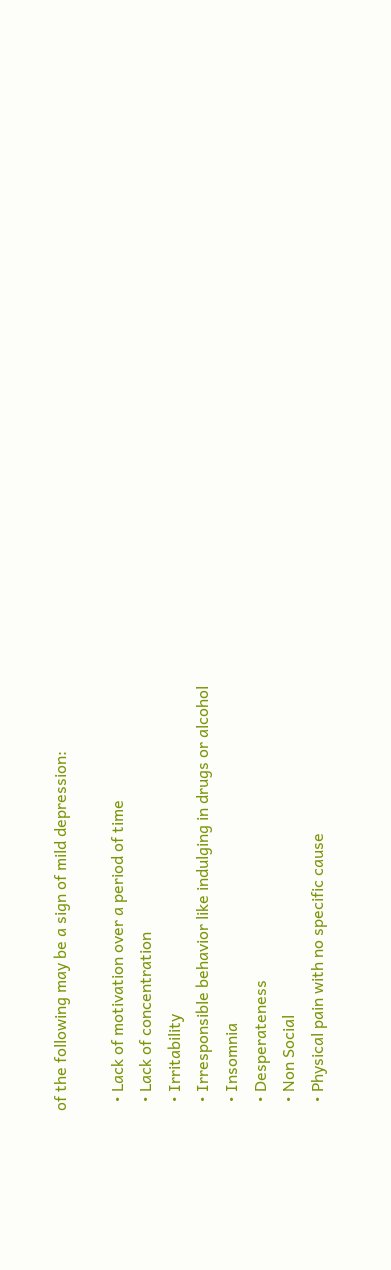of the following may be a sign of mild depression:

  • Lack of motivation over a period of time
  • Lack of concentration
  • Irritability
  • Irresponsible behavior like indulging in drugs or alcohol
  • Insomnia
  • Desperateness
  • Non Social
  • Physical pain with no specific cause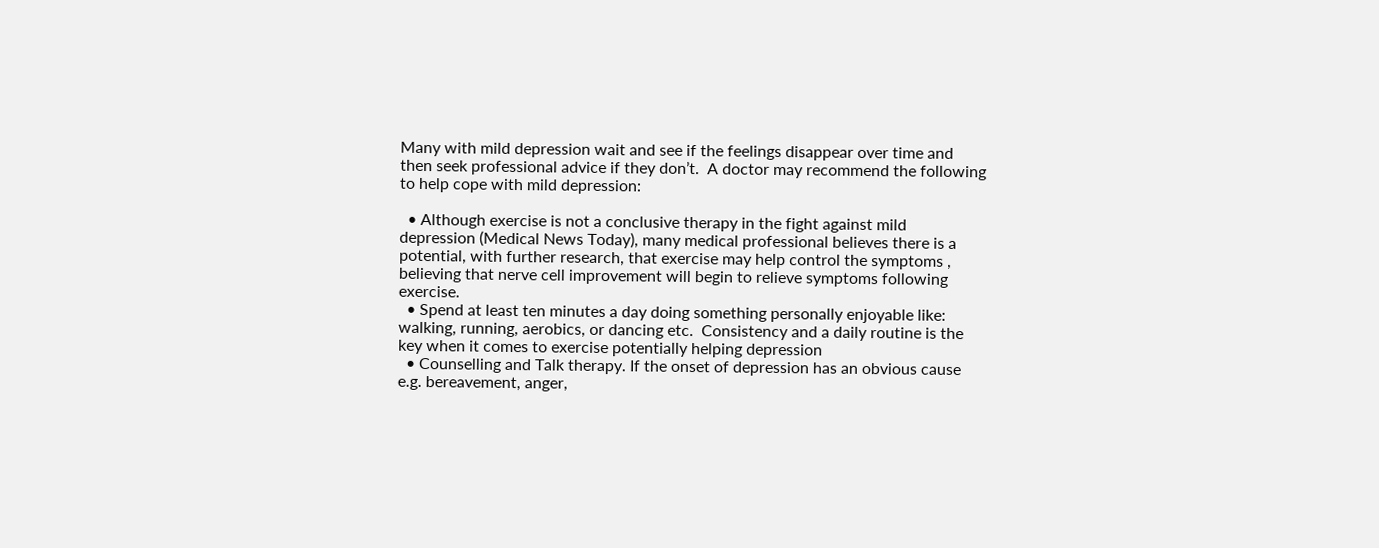Many with mild depression wait and see if the feelings disappear over time and then seek professional advice if they don’t.  A doctor may recommend the following to help cope with mild depression:

  • Although exercise is not a conclusive therapy in the fight against mild depression (Medical News Today), many medical professional believes there is a potential, with further research, that exercise may help control the symptoms , believing that nerve cell improvement will begin to relieve symptoms following exercise.
  • Spend at least ten minutes a day doing something personally enjoyable like: walking, running, aerobics, or dancing etc.  Consistency and a daily routine is the key when it comes to exercise potentially helping depression
  • Counselling and Talk therapy. If the onset of depression has an obvious cause e.g. bereavement, anger,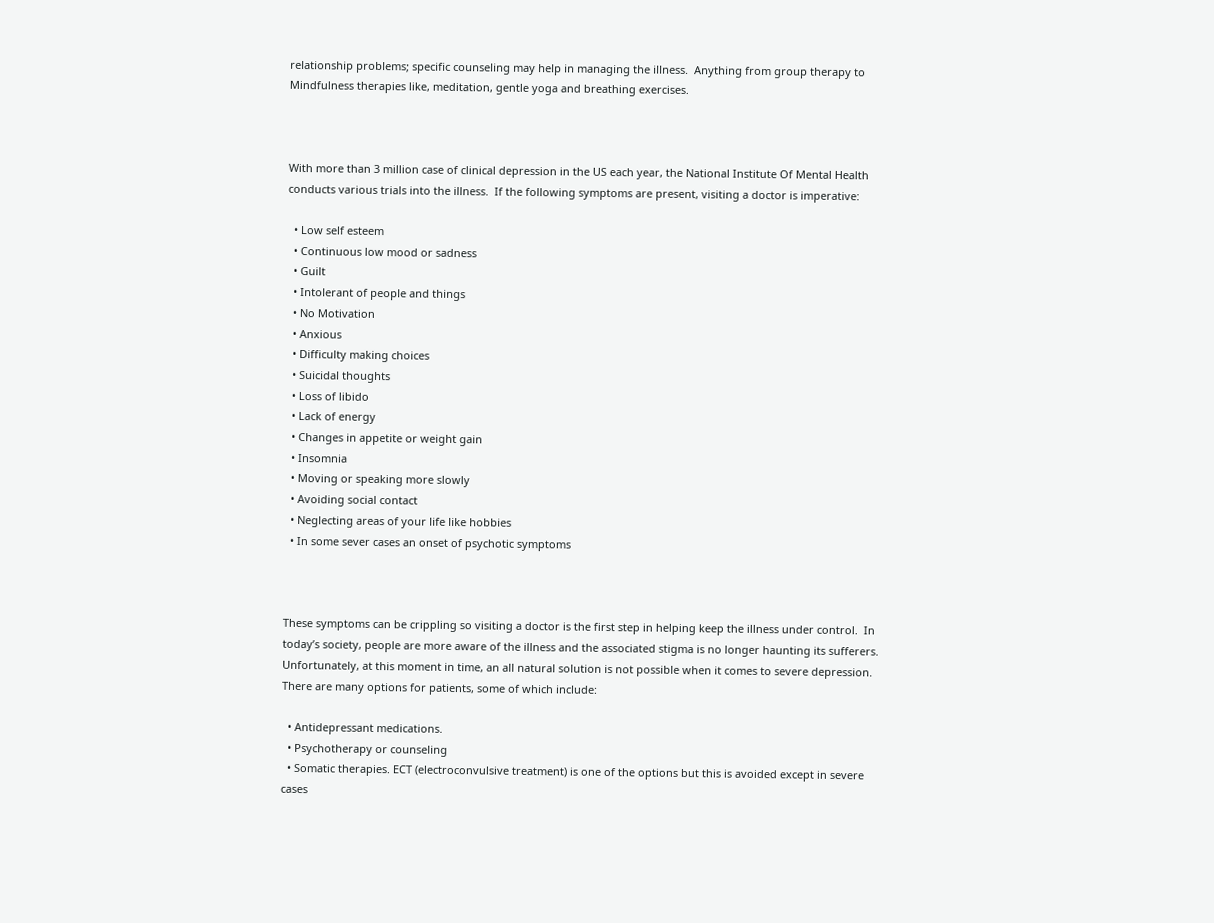relationship problems; specific counseling may help in managing the illness.  Anything from group therapy to Mindfulness therapies like, meditation, gentle yoga and breathing exercises.



With more than 3 million case of clinical depression in the US each year, the National Institute Of Mental Health conducts various trials into the illness.  If the following symptoms are present, visiting a doctor is imperative:

  • Low self esteem
  • Continuous low mood or sadness
  • Guilt
  • Intolerant of people and things
  • No Motivation
  • Anxious
  • Difficulty making choices
  • Suicidal thoughts
  • Loss of libido
  • Lack of energy
  • Changes in appetite or weight gain
  • Insomnia
  • Moving or speaking more slowly
  • Avoiding social contact
  • Neglecting areas of your life like hobbies
  • In some sever cases an onset of psychotic symptoms



These symptoms can be crippling so visiting a doctor is the first step in helping keep the illness under control.  In today’s society, people are more aware of the illness and the associated stigma is no longer haunting its sufferers.  Unfortunately, at this moment in time, an all natural solution is not possible when it comes to severe depression.  There are many options for patients, some of which include:

  • Antidepressant medications.
  • Psychotherapy or counseling
  • Somatic therapies. ECT (electroconvulsive treatment) is one of the options but this is avoided except in severe cases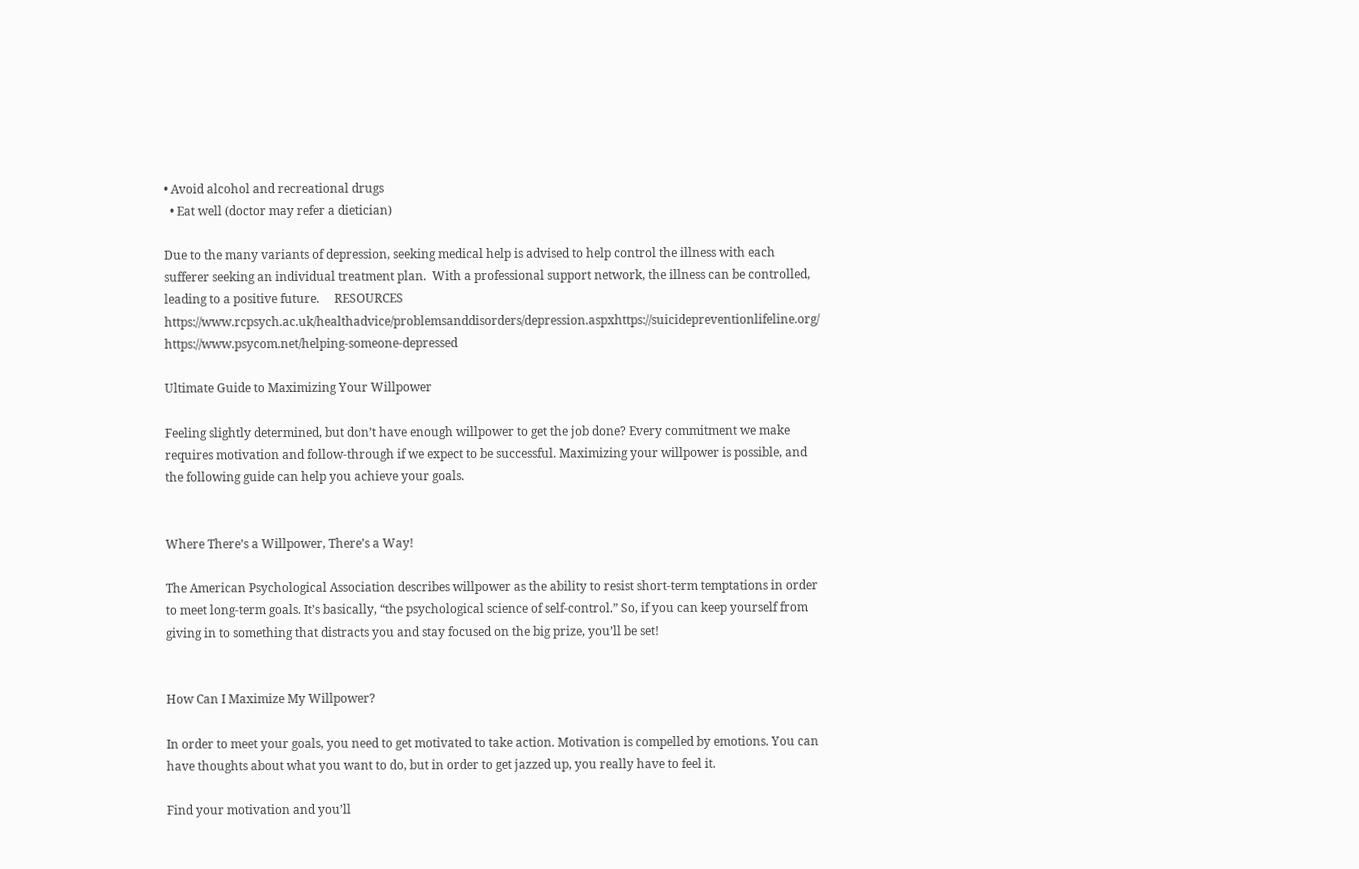• Avoid alcohol and recreational drugs
  • Eat well (doctor may refer a dietician)

Due to the many variants of depression, seeking medical help is advised to help control the illness with each sufferer seeking an individual treatment plan.  With a professional support network, the illness can be controlled, leading to a positive future.     RESOURCES https://www.rcpsych.ac.uk/healthadvice/problemsanddisorders/depression.aspxhttps://suicidepreventionlifeline.org/ https://www.psycom.net/helping-someone-depressed

Ultimate Guide to Maximizing Your Willpower

Feeling slightly determined, but don’t have enough willpower to get the job done? Every commitment we make requires motivation and follow-through if we expect to be successful. Maximizing your willpower is possible, and the following guide can help you achieve your goals.


Where There’s a Willpower, There’s a Way!

The American Psychological Association describes willpower as the ability to resist short-term temptations in order to meet long-term goals. It’s basically, “the psychological science of self-control.” So, if you can keep yourself from giving in to something that distracts you and stay focused on the big prize, you’ll be set!


How Can I Maximize My Willpower?

In order to meet your goals, you need to get motivated to take action. Motivation is compelled by emotions. You can have thoughts about what you want to do, but in order to get jazzed up, you really have to feel it.

Find your motivation and you’ll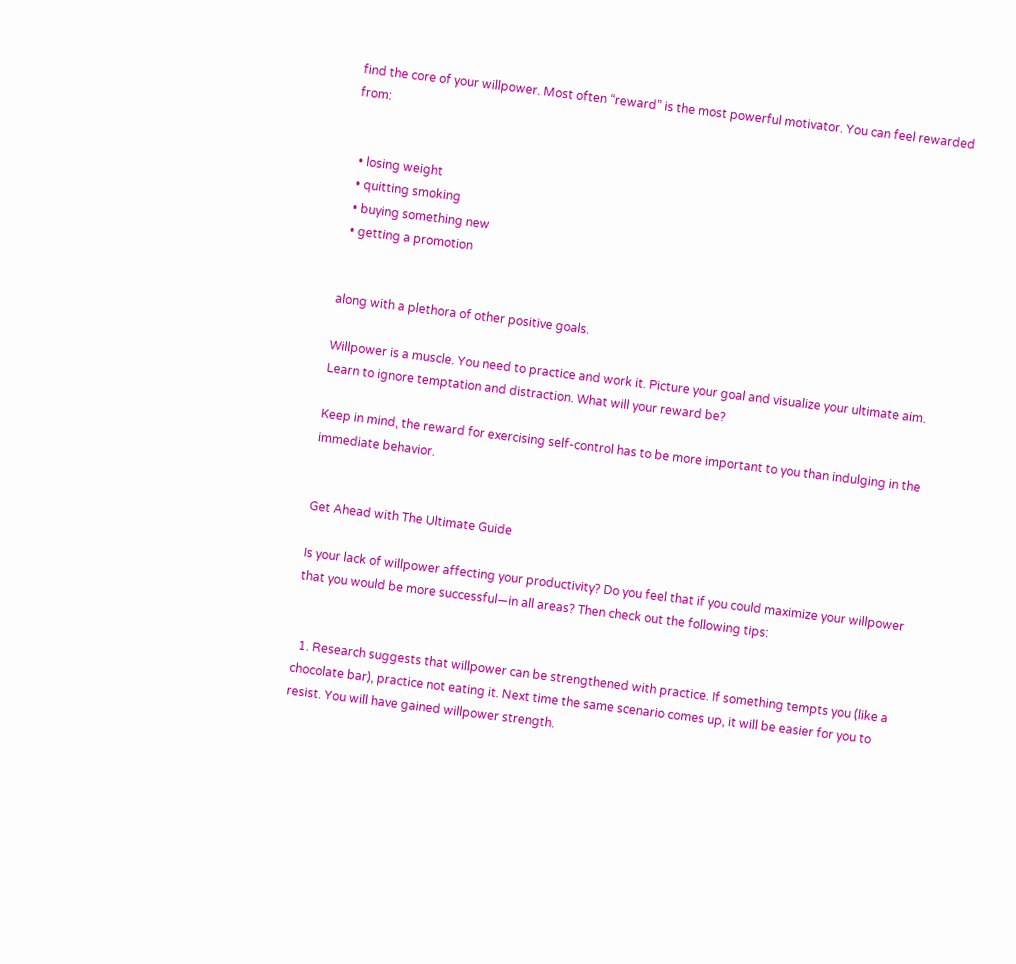find the core of your willpower. Most often “reward” is the most powerful motivator. You can feel rewarded from:


  • losing weight
  • quitting smoking
  • buying something new
  • getting a promotion


along with a plethora of other positive goals.

Willpower is a muscle. You need to practice and work it. Picture your goal and visualize your ultimate aim. Learn to ignore temptation and distraction. What will your reward be?

Keep in mind, the reward for exercising self-control has to be more important to you than indulging in the immediate behavior.


Get Ahead with The Ultimate Guide

Is your lack of willpower affecting your productivity? Do you feel that if you could maximize your willpower that you would be more successful—in all areas? Then check out the following tips:


  1. Research suggests that willpower can be strengthened with practice. If something tempts you (like a chocolate bar), practice not eating it. Next time the same scenario comes up, it will be easier for you to resist. You will have gained willpower strength.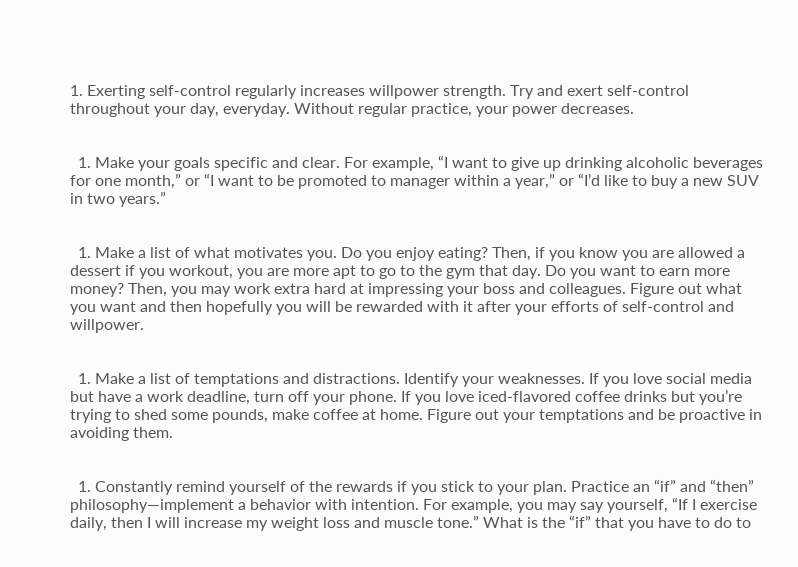1. Exerting self-control regularly increases willpower strength. Try and exert self-control throughout your day, everyday. Without regular practice, your power decreases.


  1. Make your goals specific and clear. For example, “I want to give up drinking alcoholic beverages for one month,” or “I want to be promoted to manager within a year,” or “I’d like to buy a new SUV in two years.”


  1. Make a list of what motivates you. Do you enjoy eating? Then, if you know you are allowed a dessert if you workout, you are more apt to go to the gym that day. Do you want to earn more money? Then, you may work extra hard at impressing your boss and colleagues. Figure out what you want and then hopefully you will be rewarded with it after your efforts of self-control and willpower.


  1. Make a list of temptations and distractions. Identify your weaknesses. If you love social media but have a work deadline, turn off your phone. If you love iced-flavored coffee drinks but you’re trying to shed some pounds, make coffee at home. Figure out your temptations and be proactive in avoiding them.


  1. Constantly remind yourself of the rewards if you stick to your plan. Practice an “if” and “then” philosophy—implement a behavior with intention. For example, you may say yourself, “If I exercise daily, then I will increase my weight loss and muscle tone.” What is the “if” that you have to do to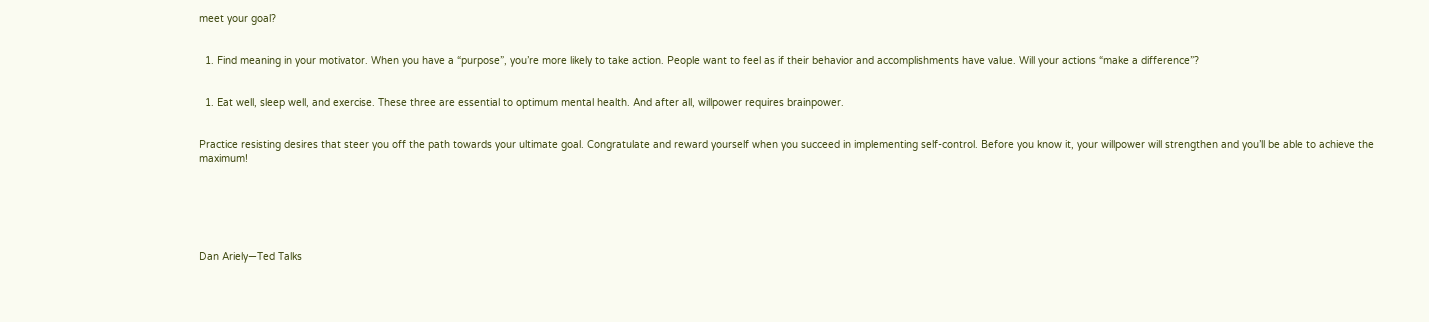meet your goal?


  1. Find meaning in your motivator. When you have a “purpose”, you’re more likely to take action. People want to feel as if their behavior and accomplishments have value. Will your actions “make a difference”?


  1. Eat well, sleep well, and exercise. These three are essential to optimum mental health. And after all, willpower requires brainpower.


Practice resisting desires that steer you off the path towards your ultimate goal. Congratulate and reward yourself when you succeed in implementing self-control. Before you know it, your willpower will strengthen and you’ll be able to achieve the maximum!






Dan Ariely—Ted Talks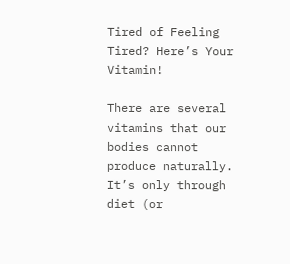Tired of Feeling Tired? Here’s Your Vitamin!

There are several vitamins that our bodies cannot produce naturally. It’s only through diet (or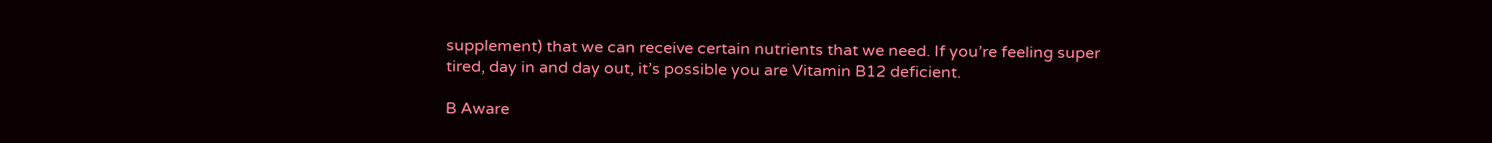supplement) that we can receive certain nutrients that we need. If you’re feeling super tired, day in and day out, it’s possible you are Vitamin B12 deficient.

B Aware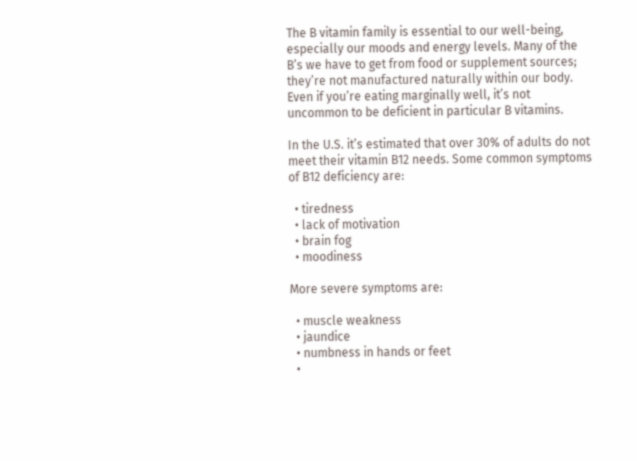The B vitamin family is essential to our well-being, especially our moods and energy levels. Many of the B’s we have to get from food or supplement sources; they’re not manufactured naturally within our body. Even if you’re eating marginally well, it’s not uncommon to be deficient in particular B vitamins.

In the U.S. it’s estimated that over 30% of adults do not meet their vitamin B12 needs. Some common symptoms of B12 deficiency are:

  • tiredness
  • lack of motivation
  • brain fog
  • moodiness

More severe symptoms are:

  • muscle weakness
  • jaundice
  • numbness in hands or feet
  •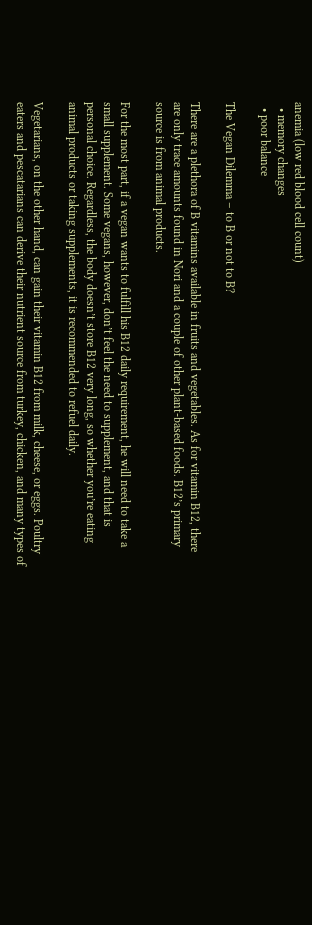anemia (low red blood cell count)
  • memory changes
  • poor balance

The Vegan Dilemma – to B or not to B?

There are a plethora of B vitamins available in fruits and vegetables. As for vitamin B12, there are only trace amounts found in Nori and a couple of other plant-based foods. B12’s primary source is from animal products.

For the most part, if a vegan wants to fulfill his B12 daily requirement, he will need to take a small supplement. Some vegans, however, don’t feel the need to supplement, and that is personal choice. Regardless, the body doesn’t store B12 very long, so whether you’re eating animal products or taking supplements, it is recommended to refuel daily.

Vegetarians, on the other hand, can gain their vitamin B12 from milk, cheese, or eggs. Poultry eaters and pescatarians can derive their nutrient source from turkey, chicken, and many types of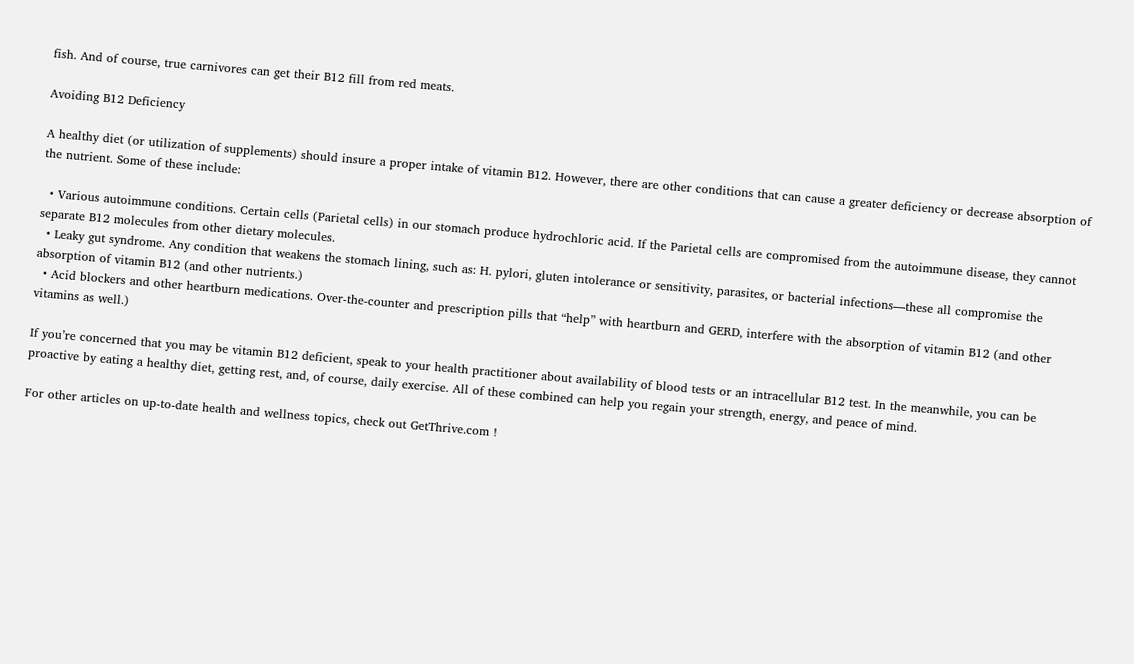fish. And of course, true carnivores can get their B12 fill from red meats.

Avoiding B12 Deficiency

A healthy diet (or utilization of supplements) should insure a proper intake of vitamin B12. However, there are other conditions that can cause a greater deficiency or decrease absorption of the nutrient. Some of these include:

  • Various autoimmune conditions. Certain cells (Parietal cells) in our stomach produce hydrochloric acid. If the Parietal cells are compromised from the autoimmune disease, they cannot separate B12 molecules from other dietary molecules.
  • Leaky gut syndrome. Any condition that weakens the stomach lining, such as: H. pylori, gluten intolerance or sensitivity, parasites, or bacterial infections—these all compromise the absorption of vitamin B12 (and other nutrients.)
  • Acid blockers and other heartburn medications. Over-the-counter and prescription pills that “help” with heartburn and GERD, interfere with the absorption of vitamin B12 (and other vitamins as well.)

If you’re concerned that you may be vitamin B12 deficient, speak to your health practitioner about availability of blood tests or an intracellular B12 test. In the meanwhile, you can be proactive by eating a healthy diet, getting rest, and, of course, daily exercise. All of these combined can help you regain your strength, energy, and peace of mind.

For other articles on up-to-date health and wellness topics, check out GetThrive.com !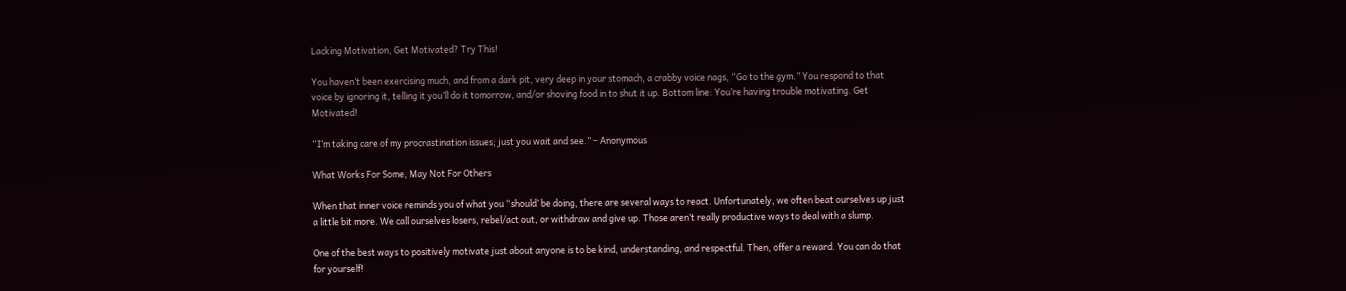Lacking Motivation, Get Motivated? Try This!

You haven’t been exercising much, and from a dark pit, very deep in your stomach, a crabby voice nags, “Go to the gym.” You respond to that voice by ignoring it, telling it you’ll do it tomorrow, and/or shoving food in to shut it up. Bottom line: You’re having trouble motivating. Get Motivated!

“I’m taking care of my procrastination issues; just you wait and see.” – Anonymous

What Works For Some, May Not For Others

When that inner voice reminds you of what you “should’ be doing, there are several ways to react. Unfortunately, we often beat ourselves up just a little bit more. We call ourselves losers, rebel/act out, or withdraw and give up. Those aren’t really productive ways to deal with a slump.

One of the best ways to positively motivate just about anyone is to be kind, understanding, and respectful. Then, offer a reward. You can do that for yourself!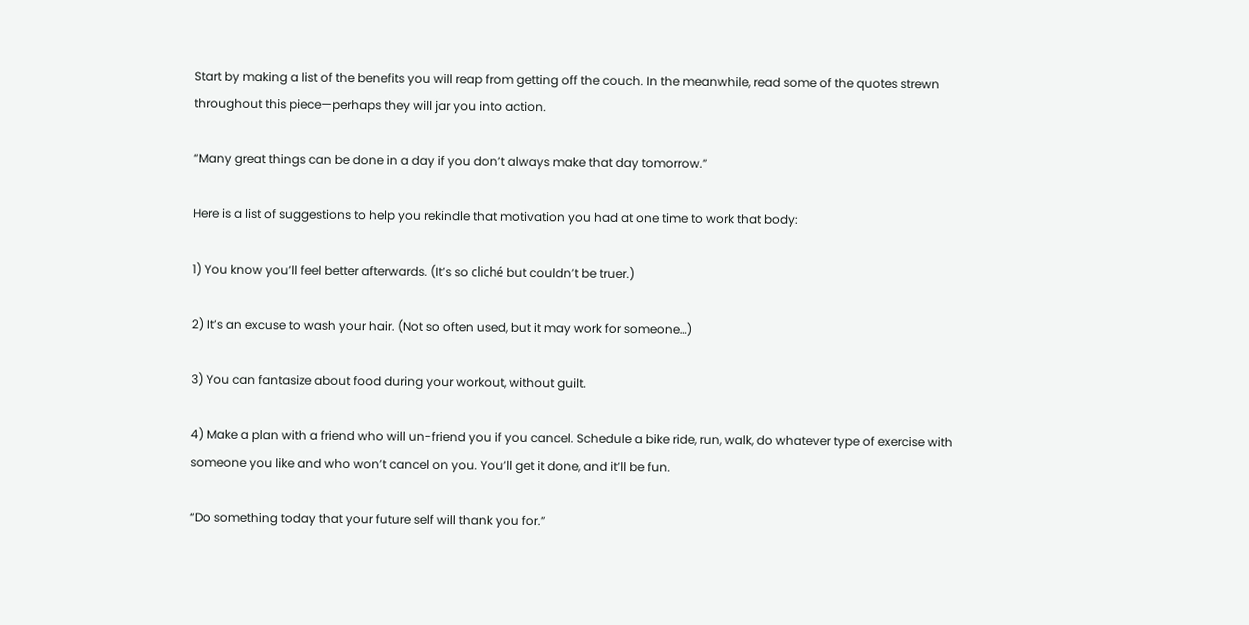Start by making a list of the benefits you will reap from getting off the couch. In the meanwhile, read some of the quotes strewn throughout this piece—perhaps they will jar you into action.

“Many great things can be done in a day if you don’t always make that day tomorrow.”

Here is a list of suggestions to help you rekindle that motivation you had at one time to work that body:

1) You know you’ll feel better afterwards. (It’s so cliché but couldn’t be truer.)

2) It’s an excuse to wash your hair. (Not so often used, but it may work for someone…)

3) You can fantasize about food during your workout, without guilt.

4) Make a plan with a friend who will un-friend you if you cancel. Schedule a bike ride, run, walk, do whatever type of exercise with someone you like and who won’t cancel on you. You’ll get it done, and it’ll be fun.

“Do something today that your future self will thank you for.”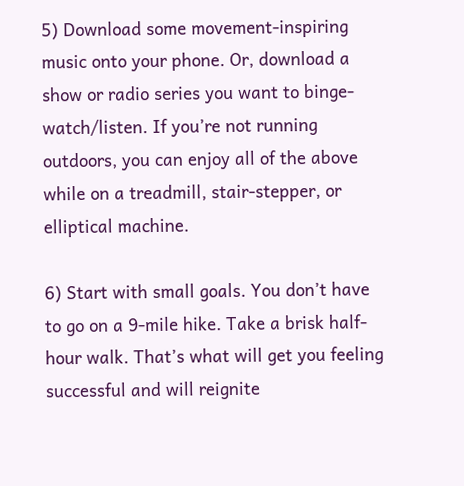5) Download some movement-inspiring music onto your phone. Or, download a show or radio series you want to binge-watch/listen. If you’re not running outdoors, you can enjoy all of the above while on a treadmill, stair-stepper, or elliptical machine.

6) Start with small goals. You don’t have to go on a 9-mile hike. Take a brisk half-hour walk. That’s what will get you feeling successful and will reignite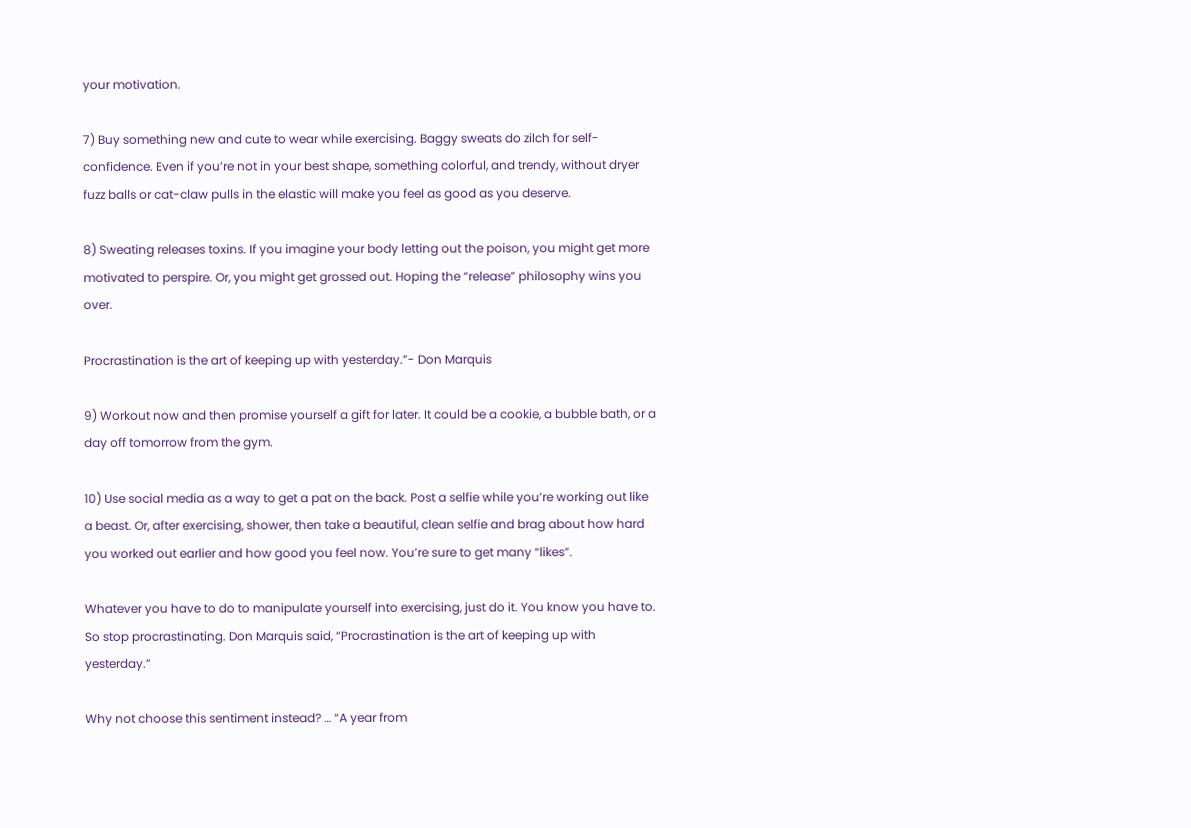your motivation.

7) Buy something new and cute to wear while exercising. Baggy sweats do zilch for self-confidence. Even if you’re not in your best shape, something colorful, and trendy, without dryer fuzz balls or cat-claw pulls in the elastic will make you feel as good as you deserve.

8) Sweating releases toxins. If you imagine your body letting out the poison, you might get more motivated to perspire. Or, you might get grossed out. Hoping the “release” philosophy wins you over.

Procrastination is the art of keeping up with yesterday.”- Don Marquis

9) Workout now and then promise yourself a gift for later. It could be a cookie, a bubble bath, or a day off tomorrow from the gym.

10) Use social media as a way to get a pat on the back. Post a selfie while you’re working out like a beast. Or, after exercising, shower, then take a beautiful, clean selfie and brag about how hard you worked out earlier and how good you feel now. You’re sure to get many “likes”.

Whatever you have to do to manipulate yourself into exercising, just do it. You know you have to. So stop procrastinating. Don Marquis said, “Procrastination is the art of keeping up with yesterday.”

Why not choose this sentiment instead? … “A year from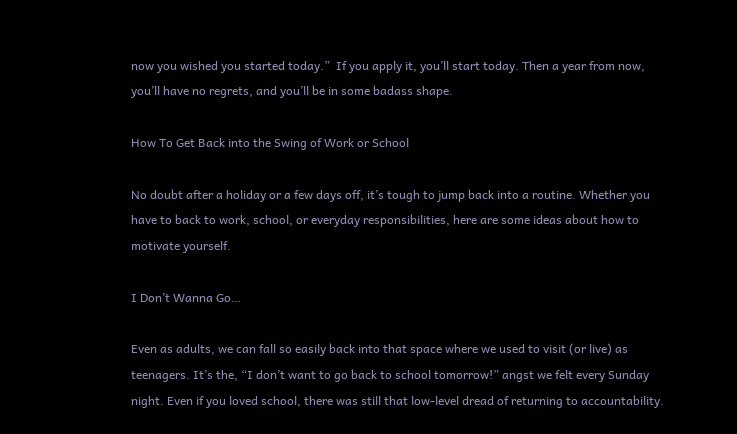now you wished you started today.”  If you apply it, you’ll start today. Then a year from now, you’ll have no regrets, and you’ll be in some badass shape.

How To Get Back into the Swing of Work or School

No doubt after a holiday or a few days off, it’s tough to jump back into a routine. Whether you have to back to work, school, or everyday responsibilities, here are some ideas about how to motivate yourself.

I Don’t Wanna Go…

Even as adults, we can fall so easily back into that space where we used to visit (or live) as teenagers. It’s the, “I don’t want to go back to school tomorrow!” angst we felt every Sunday night. Even if you loved school, there was still that low-level dread of returning to accountability.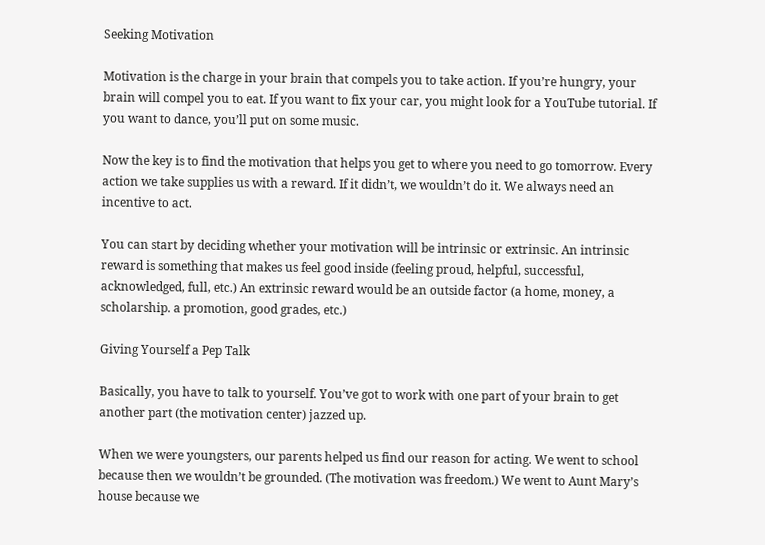Seeking Motivation

Motivation is the charge in your brain that compels you to take action. If you’re hungry, your brain will compel you to eat. If you want to fix your car, you might look for a YouTube tutorial. If you want to dance, you’ll put on some music.

Now the key is to find the motivation that helps you get to where you need to go tomorrow. Every action we take supplies us with a reward. If it didn’t, we wouldn’t do it. We always need an incentive to act.

You can start by deciding whether your motivation will be intrinsic or extrinsic. An intrinsic reward is something that makes us feel good inside (feeling proud, helpful, successful, acknowledged, full, etc.) An extrinsic reward would be an outside factor (a home, money, a scholarship. a promotion, good grades, etc.)

Giving Yourself a Pep Talk

Basically, you have to talk to yourself. You’ve got to work with one part of your brain to get another part (the motivation center) jazzed up.

When we were youngsters, our parents helped us find our reason for acting. We went to school because then we wouldn’t be grounded. (The motivation was freedom.) We went to Aunt Mary’s house because we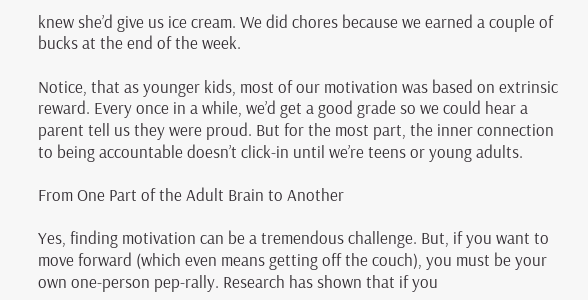knew she’d give us ice cream. We did chores because we earned a couple of bucks at the end of the week.

Notice, that as younger kids, most of our motivation was based on extrinsic reward. Every once in a while, we’d get a good grade so we could hear a parent tell us they were proud. But for the most part, the inner connection to being accountable doesn’t click-in until we’re teens or young adults.

From One Part of the Adult Brain to Another

Yes, finding motivation can be a tremendous challenge. But, if you want to move forward (which even means getting off the couch), you must be your own one-person pep-rally. Research has shown that if you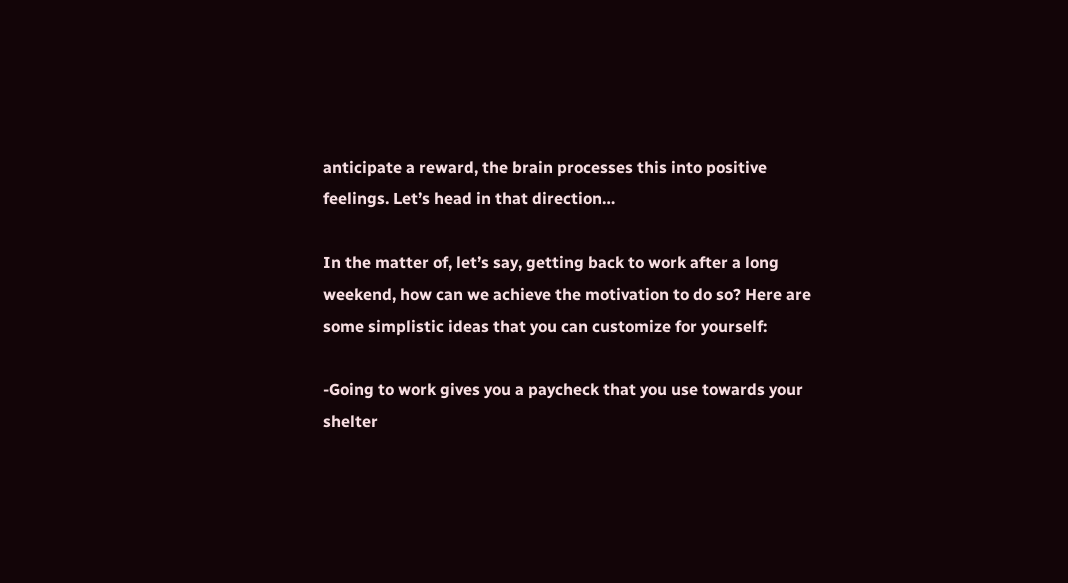anticipate a reward, the brain processes this into positive feelings. Let’s head in that direction…

In the matter of, let’s say, getting back to work after a long weekend, how can we achieve the motivation to do so? Here are some simplistic ideas that you can customize for yourself:

-Going to work gives you a paycheck that you use towards your shelter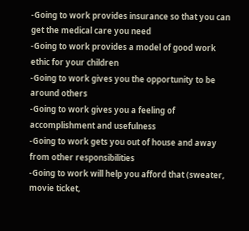-Going to work provides insurance so that you can get the medical care you need
-Going to work provides a model of good work ethic for your children
-Going to work gives you the opportunity to be around others
-Going to work gives you a feeling of accomplishment and usefulness
-Going to work gets you out of house and away from other responsibilities
-Going to work will help you afford that (sweater, movie ticket,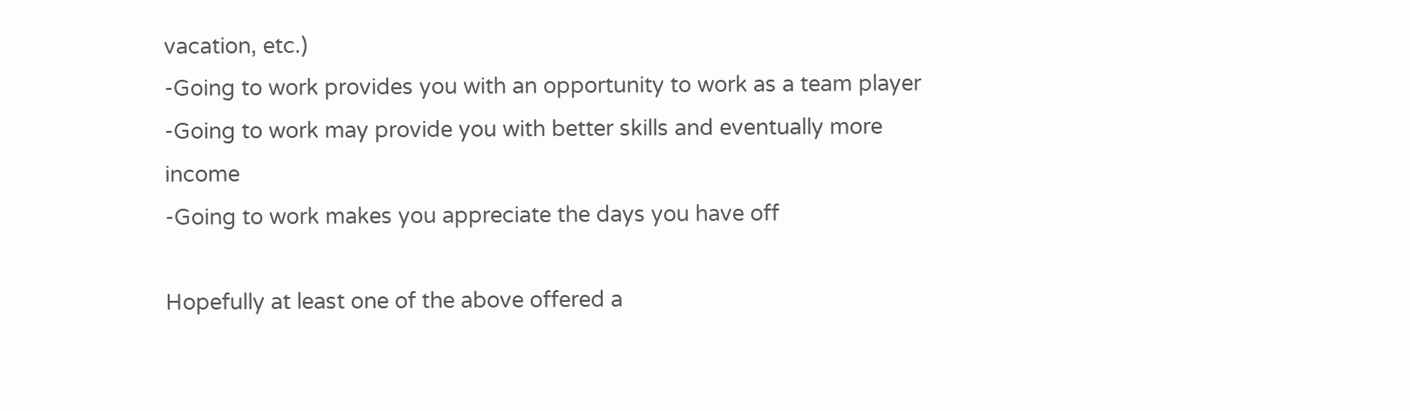vacation, etc.)
-Going to work provides you with an opportunity to work as a team player
-Going to work may provide you with better skills and eventually more income
-Going to work makes you appreciate the days you have off

Hopefully at least one of the above offered a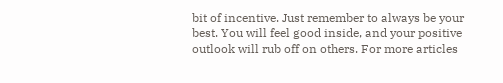bit of incentive. Just remember to always be your best. You will feel good inside, and your positive outlook will rub off on others. For more articles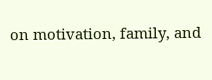on motivation, family, and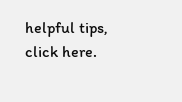helpful tips, click here.